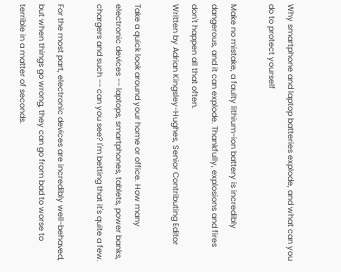Why smartphone and laptop batteries explode, and what can you do to protect yourself

Make no mistake, a faulty lithium-ion battery is incredibly dangerous, and it can explode. Thankfully, explosions and fires don't happen all that often.
Written by Adrian Kingsley-Hughes, Senior Contributing Editor

Take a quick look around your home or office. How many electronic devices -- laptops, smartphones, tablets, power banks, chargers and such -- can you see? I'm betting that it's quite a few.

For the most part, electronic devices are incredibly well-behaved, but when things go wrong, they can go from bad to worse to terrible in a matter of seconds.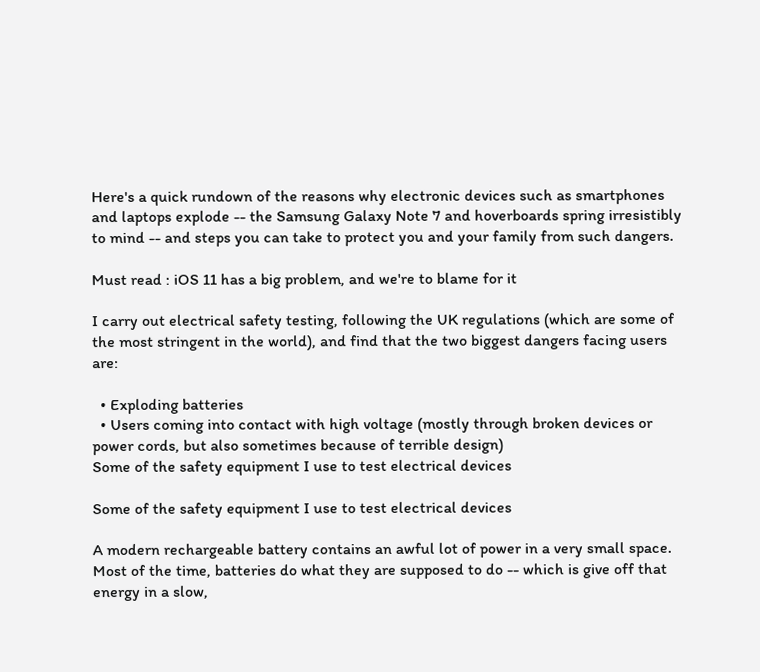Here's a quick rundown of the reasons why electronic devices such as smartphones and laptops explode -- the Samsung Galaxy Note 7 and hoverboards spring irresistibly to mind -- and steps you can take to protect you and your family from such dangers.

Must read : iOS 11 has a big problem, and we're to blame for it

I carry out electrical safety testing, following the UK regulations (which are some of the most stringent in the world), and find that the two biggest dangers facing users are:

  • Exploding batteries
  • Users coming into contact with high voltage (mostly through broken devices or power cords, but also sometimes because of terrible design)
Some of the safety equipment I use to test electrical devices

Some of the safety equipment I use to test electrical devices

A modern rechargeable battery contains an awful lot of power in a very small space. Most of the time, batteries do what they are supposed to do -- which is give off that energy in a slow,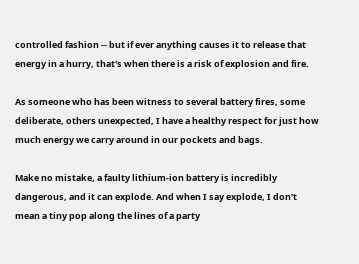controlled fashion -- but if ever anything causes it to release that energy in a hurry, that's when there is a risk of explosion and fire.

As someone who has been witness to several battery fires, some deliberate, others unexpected, I have a healthy respect for just how much energy we carry around in our pockets and bags.

Make no mistake, a faulty lithium-ion battery is incredibly dangerous, and it can explode. And when I say explode, I don't mean a tiny pop along the lines of a party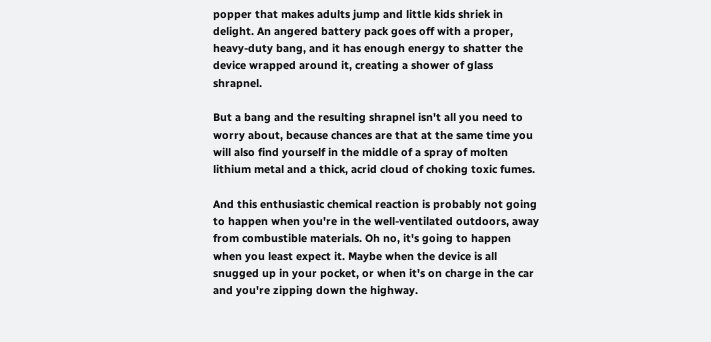popper that makes adults jump and little kids shriek in delight. An angered battery pack goes off with a proper, heavy-duty bang, and it has enough energy to shatter the device wrapped around it, creating a shower of glass shrapnel.

But a bang and the resulting shrapnel isn't all you need to worry about, because chances are that at the same time you will also find yourself in the middle of a spray of molten lithium metal and a thick, acrid cloud of choking toxic fumes.

And this enthusiastic chemical reaction is probably not going to happen when you're in the well-ventilated outdoors, away from combustible materials. Oh no, it's going to happen when you least expect it. Maybe when the device is all snugged up in your pocket, or when it's on charge in the car and you're zipping down the highway.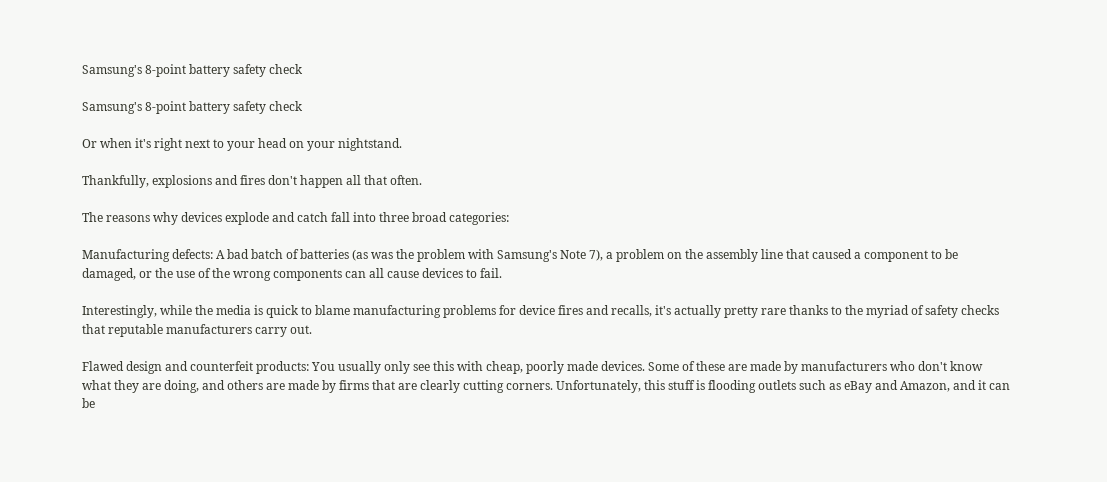Samsung's 8-point battery safety check

Samsung's 8-point battery safety check

Or when it's right next to your head on your nightstand.

Thankfully, explosions and fires don't happen all that often.

The reasons why devices explode and catch fall into three broad categories:

Manufacturing defects: A bad batch of batteries (as was the problem with Samsung's Note 7), a problem on the assembly line that caused a component to be damaged, or the use of the wrong components can all cause devices to fail.

Interestingly, while the media is quick to blame manufacturing problems for device fires and recalls, it's actually pretty rare thanks to the myriad of safety checks that reputable manufacturers carry out.

Flawed design and counterfeit products: You usually only see this with cheap, poorly made devices. Some of these are made by manufacturers who don't know what they are doing, and others are made by firms that are clearly cutting corners. Unfortunately, this stuff is flooding outlets such as eBay and Amazon, and it can be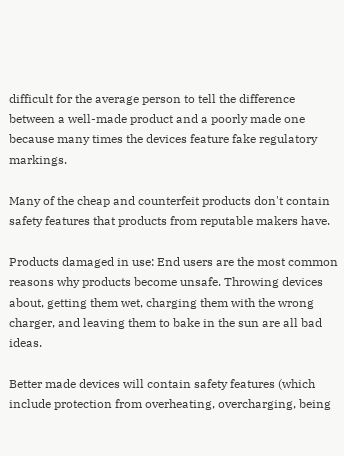difficult for the average person to tell the difference between a well-made product and a poorly made one because many times the devices feature fake regulatory markings.

Many of the cheap and counterfeit products don't contain safety features that products from reputable makers have.

Products damaged in use: End users are the most common reasons why products become unsafe. Throwing devices about, getting them wet, charging them with the wrong charger, and leaving them to bake in the sun are all bad ideas.

Better made devices will contain safety features (which include protection from overheating, overcharging, being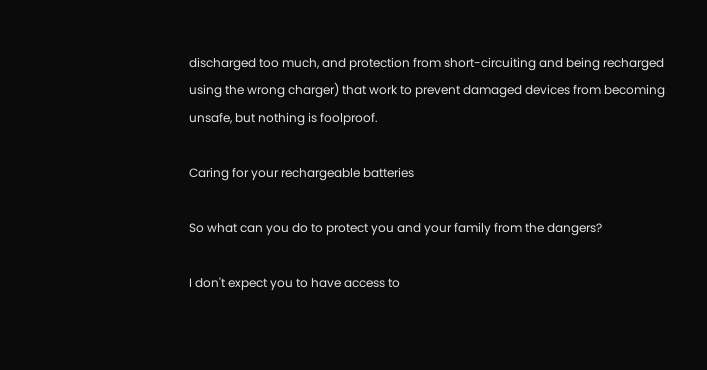discharged too much, and protection from short-circuiting and being recharged using the wrong charger) that work to prevent damaged devices from becoming unsafe, but nothing is foolproof.

Caring for your rechargeable batteries

So what can you do to protect you and your family from the dangers?

I don't expect you to have access to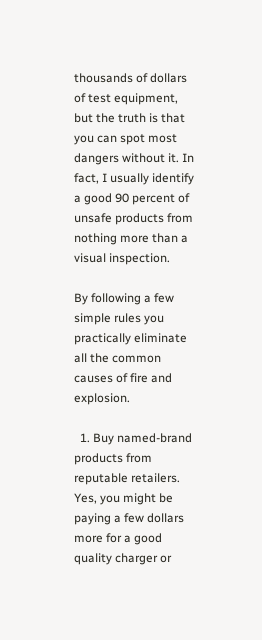thousands of dollars of test equipment, but the truth is that you can spot most dangers without it. In fact, I usually identify a good 90 percent of unsafe products from nothing more than a visual inspection.

By following a few simple rules you practically eliminate all the common causes of fire and explosion.

  1. Buy named-brand products from reputable retailers. Yes, you might be paying a few dollars more for a good quality charger or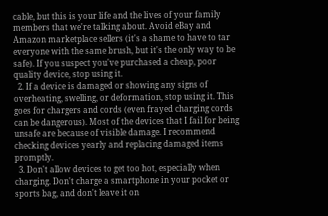cable, but this is your life and the lives of your family members that we're talking about. Avoid eBay and Amazon marketplace sellers (it's a shame to have to tar everyone with the same brush, but it's the only way to be safe). If you suspect you've purchased a cheap, poor quality device, stop using it.
  2. If a device is damaged or showing any signs of overheating, swelling, or deformation, stop using it. This goes for chargers and cords (even frayed charging cords can be dangerous). Most of the devices that I fail for being unsafe are because of visible damage. I recommend checking devices yearly and replacing damaged items promptly.
  3. Don't allow devices to get too hot, especially when charging. Don't charge a smartphone in your pocket or sports bag, and don't leave it on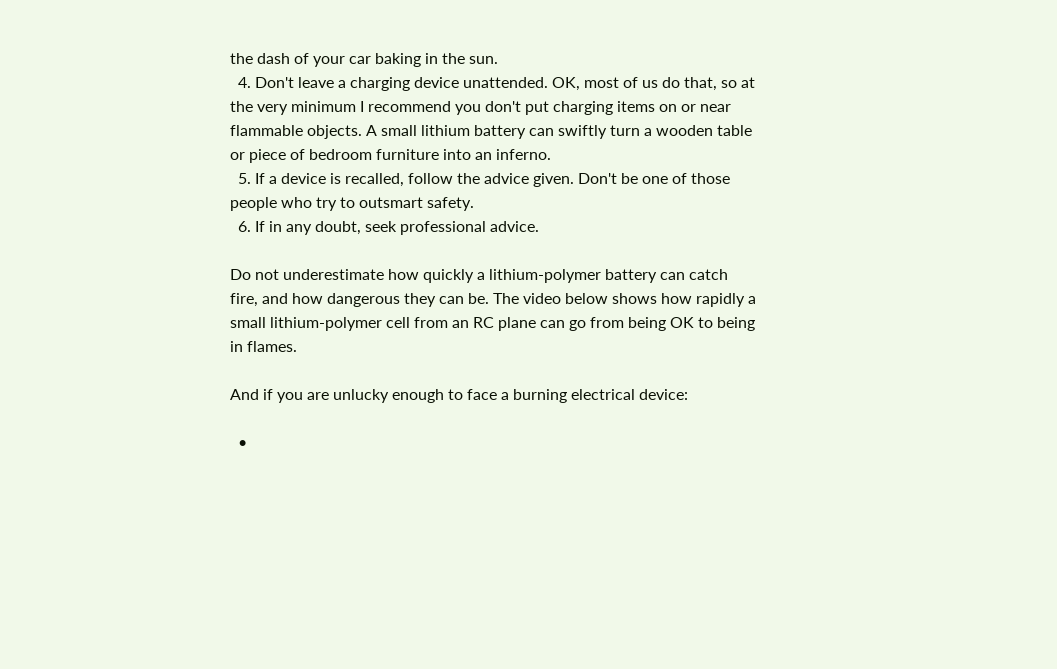the dash of your car baking in the sun.
  4. Don't leave a charging device unattended. OK, most of us do that, so at the very minimum I recommend you don't put charging items on or near flammable objects. A small lithium battery can swiftly turn a wooden table or piece of bedroom furniture into an inferno.
  5. If a device is recalled, follow the advice given. Don't be one of those people who try to outsmart safety.
  6. If in any doubt, seek professional advice.

Do not underestimate how quickly a lithium-polymer battery can catch fire, and how dangerous they can be. The video below shows how rapidly a small lithium-polymer cell from an RC plane can go from being OK to being in flames.

And if you are unlucky enough to face a burning electrical device:

  •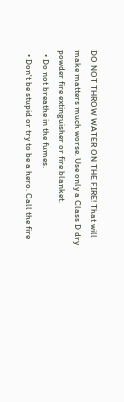DO NOT THROW WATER ON THE FIRE! That will make matters much worse. Use only a Class D dry powder fire extinguisher or fire blanket.
  • Do not breathe in the fumes.
  • Don't be stupid or try to be a hero. Call the fire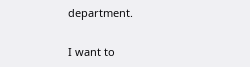department.

I want to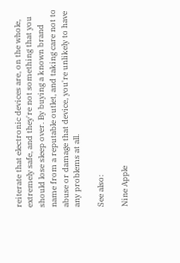reiterate that electronic devices are, on the whole, extremely safe, and they're not something that you should lose sleep over. By buying a known brand name from a reputable outlet, and taking care not to abuse or damage that device, you're unlikely to have any problems at all.

See also:

Nine Apple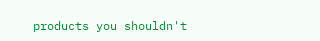products you shouldn't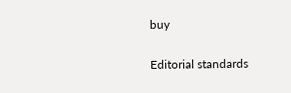buy

Editorial standards